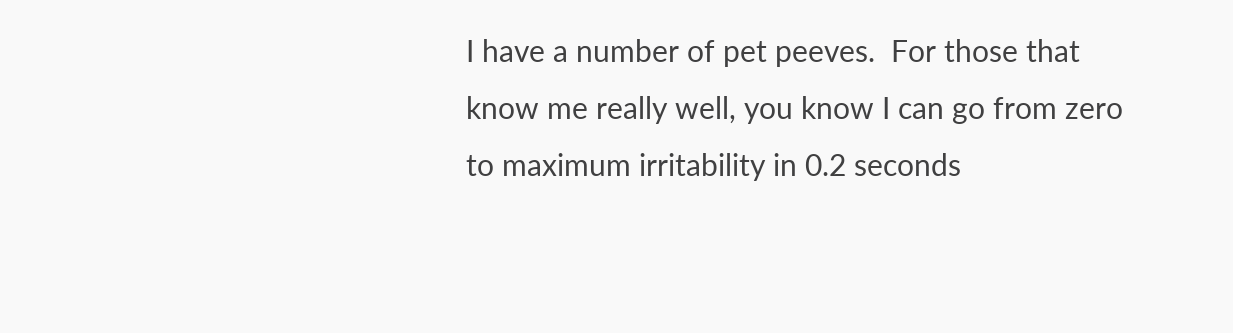I have a number of pet peeves.  For those that know me really well, you know I can go from zero to maximum irritability in 0.2 seconds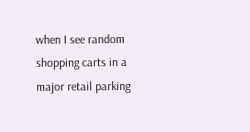when I see random shopping carts in a major retail parking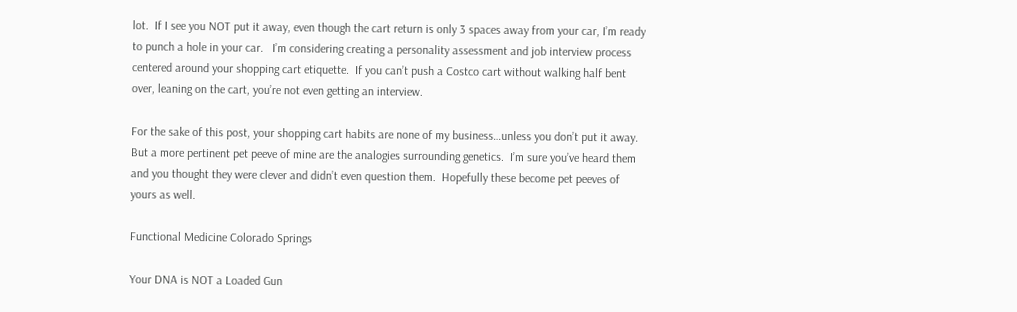lot.  If I see you NOT put it away, even though the cart return is only 3 spaces away from your car, I’m ready to punch a hole in your car.   I’m considering creating a personality assessment and job interview process centered around your shopping cart etiquette.  If you can’t push a Costco cart without walking half bent over, leaning on the cart, you’re not even getting an interview.

For the sake of this post, your shopping cart habits are none of my business…unless you don’t put it away.  But a more pertinent pet peeve of mine are the analogies surrounding genetics.  I’m sure you’ve heard them and you thought they were clever and didn’t even question them.  Hopefully these become pet peeves of yours as well.

Functional Medicine Colorado Springs

Your DNA is NOT a Loaded Gun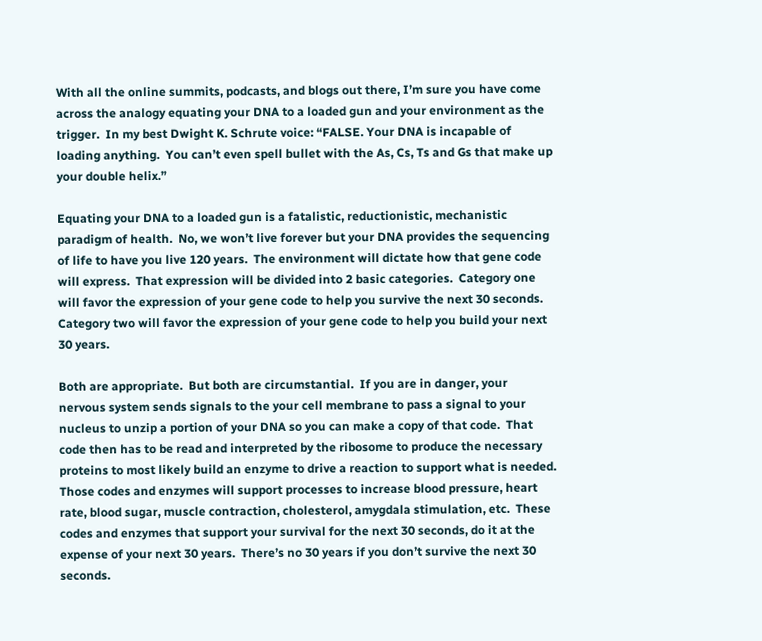With all the online summits, podcasts, and blogs out there, I’m sure you have come across the analogy equating your DNA to a loaded gun and your environment as the trigger.  In my best Dwight K. Schrute voice: “FALSE. Your DNA is incapable of loading anything.  You can’t even spell bullet with the As, Cs, Ts and Gs that make up your double helix.”

Equating your DNA to a loaded gun is a fatalistic, reductionistic, mechanistic paradigm of health.  No, we won’t live forever but your DNA provides the sequencing of life to have you live 120 years.  The environment will dictate how that gene code will express.  That expression will be divided into 2 basic categories.  Category one will favor the expression of your gene code to help you survive the next 30 seconds.  Category two will favor the expression of your gene code to help you build your next 30 years.

Both are appropriate.  But both are circumstantial.  If you are in danger, your nervous system sends signals to the your cell membrane to pass a signal to your nucleus to unzip a portion of your DNA so you can make a copy of that code.  That code then has to be read and interpreted by the ribosome to produce the necessary proteins to most likely build an enzyme to drive a reaction to support what is needed.  Those codes and enzymes will support processes to increase blood pressure, heart rate, blood sugar, muscle contraction, cholesterol, amygdala stimulation, etc.  These codes and enzymes that support your survival for the next 30 seconds, do it at the expense of your next 30 years.  There’s no 30 years if you don’t survive the next 30 seconds.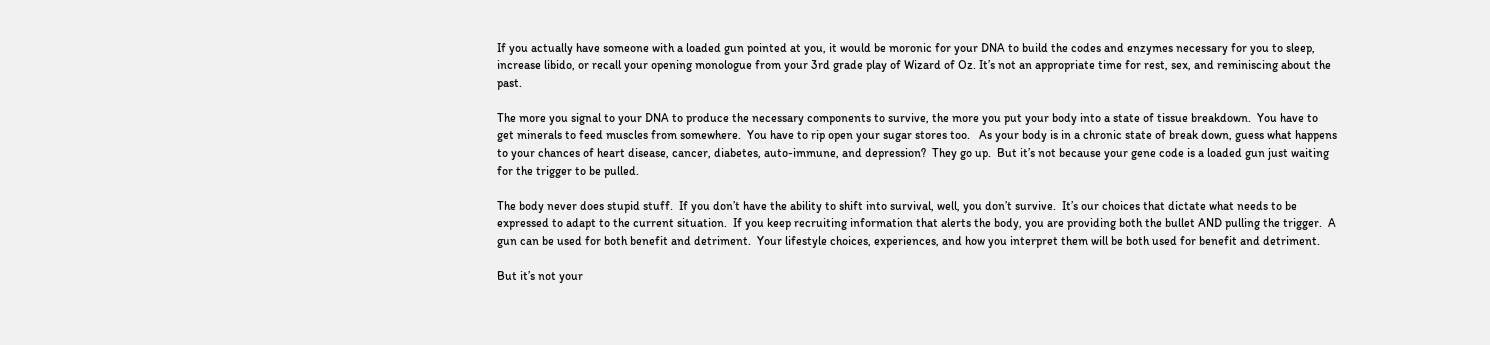If you actually have someone with a loaded gun pointed at you, it would be moronic for your DNA to build the codes and enzymes necessary for you to sleep, increase libido, or recall your opening monologue from your 3rd grade play of Wizard of Oz. It’s not an appropriate time for rest, sex, and reminiscing about the past.

The more you signal to your DNA to produce the necessary components to survive, the more you put your body into a state of tissue breakdown.  You have to get minerals to feed muscles from somewhere.  You have to rip open your sugar stores too.   As your body is in a chronic state of break down, guess what happens to your chances of heart disease, cancer, diabetes, auto-immune, and depression?  They go up.  But it’s not because your gene code is a loaded gun just waiting for the trigger to be pulled.

The body never does stupid stuff.  If you don’t have the ability to shift into survival, well, you don’t survive.  It’s our choices that dictate what needs to be expressed to adapt to the current situation.  If you keep recruiting information that alerts the body, you are providing both the bullet AND pulling the trigger.  A gun can be used for both benefit and detriment.  Your lifestyle choices, experiences, and how you interpret them will be both used for benefit and detriment.

But it’s not your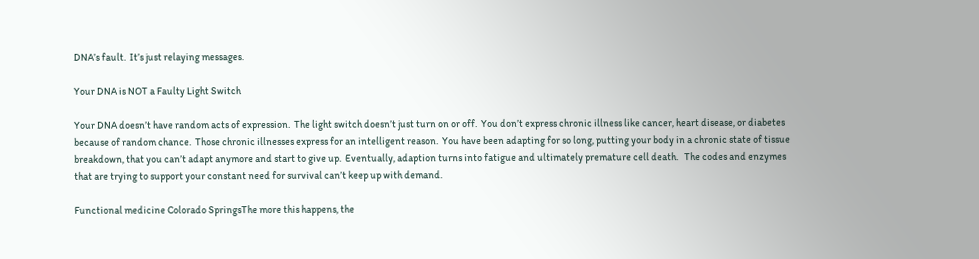DNA’s fault.  It’s just relaying messages.

Your DNA is NOT a Faulty Light Switch

Your DNA doesn’t have random acts of expression.  The light switch doesn’t just turn on or off.  You don’t express chronic illness like cancer, heart disease, or diabetes because of random chance.  Those chronic illnesses express for an intelligent reason.  You have been adapting for so long, putting your body in a chronic state of tissue breakdown, that you can’t adapt anymore and start to give up.  Eventually, adaption turns into fatigue and ultimately premature cell death.   The codes and enzymes that are trying to support your constant need for survival can’t keep up with demand.

Functional medicine Colorado SpringsThe more this happens, the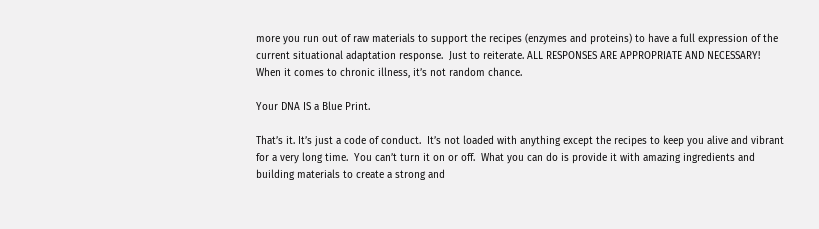more you run out of raw materials to support the recipes (enzymes and proteins) to have a full expression of the current situational adaptation response.  Just to reiterate. ALL RESPONSES ARE APPROPRIATE AND NECESSARY!  When it comes to chronic illness, it’s not random chance.

Your DNA IS a Blue Print.

That’s it. It’s just a code of conduct.  It’s not loaded with anything except the recipes to keep you alive and vibrant for a very long time.  You can’t turn it on or off.  What you can do is provide it with amazing ingredients and building materials to create a strong and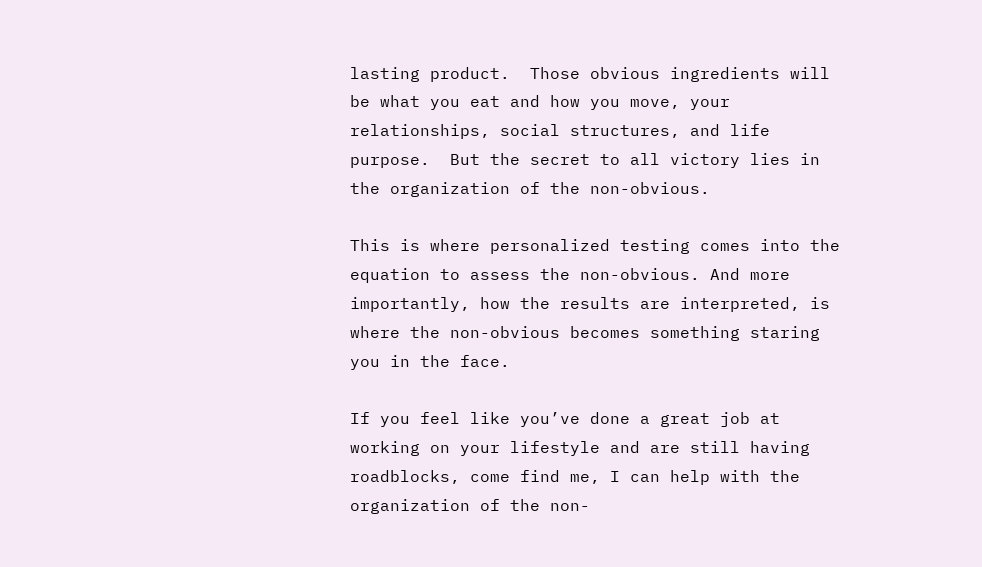lasting product.  Those obvious ingredients will be what you eat and how you move, your relationships, social structures, and life purpose.  But the secret to all victory lies in the organization of the non-obvious.

This is where personalized testing comes into the equation to assess the non-obvious. And more importantly, how the results are interpreted, is where the non-obvious becomes something staring you in the face.

If you feel like you’ve done a great job at working on your lifestyle and are still having roadblocks, come find me, I can help with the organization of the non-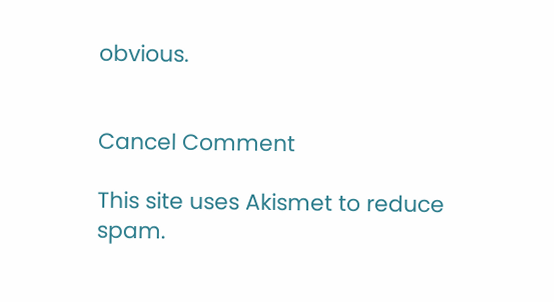obvious.


Cancel Comment

This site uses Akismet to reduce spam.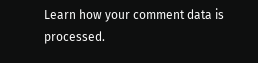Learn how your comment data is processed.